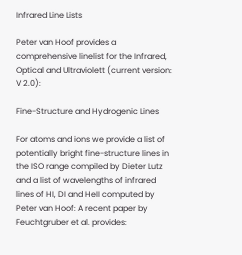Infrared Line Lists

Peter van Hoof provides a comprehensive linelist for the Infrared, Optical and Ultraviolett (current version: V 2.0):

Fine-Structure and Hydrogenic Lines

For atoms and ions we provide a list of potentially bright fine-structure lines in the ISO range compiled by Dieter Lutz and a list of wavelengths of infrared lines of HI, DI and HeII computed by Peter van Hoof: A recent paper by Feuchtgruber et al. provides: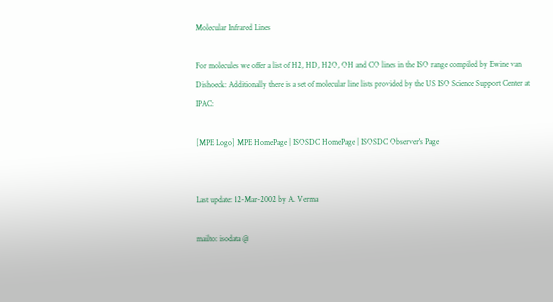Molecular Infrared Lines

For molecules we offer a list of H2, HD, H2O, OH and CO lines in the ISO range compiled by Ewine van Dishoeck: Additionally there is a set of molecular line lists provided by the US ISO Science Support Center at IPAC:

[MPE Logo] MPE HomePage | ISOSDC HomePage | ISOSDC Observer's Page


Last update: 12-Mar-2002 by A. Verma

mailto: isodata @